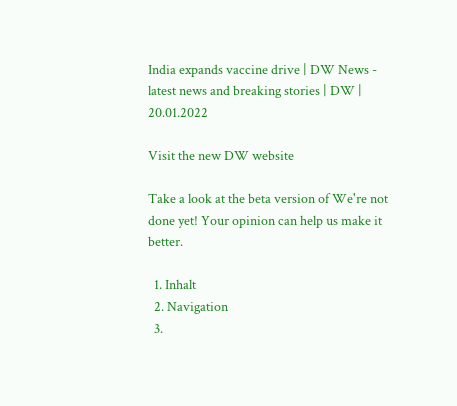India expands vaccine drive | DW News - latest news and breaking stories | DW | 20.01.2022

Visit the new DW website

Take a look at the beta version of We're not done yet! Your opinion can help us make it better.

  1. Inhalt
  2. Navigation
  3.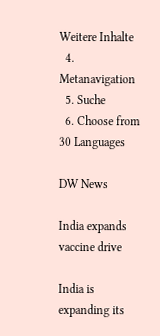Weitere Inhalte
  4. Metanavigation
  5. Suche
  6. Choose from 30 Languages

DW News

India expands vaccine drive

India is expanding its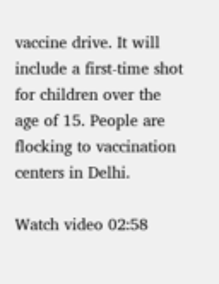vaccine drive. It will include a first-time shot for children over the age of 15. People are flocking to vaccination centers in Delhi.

Watch video 02:58